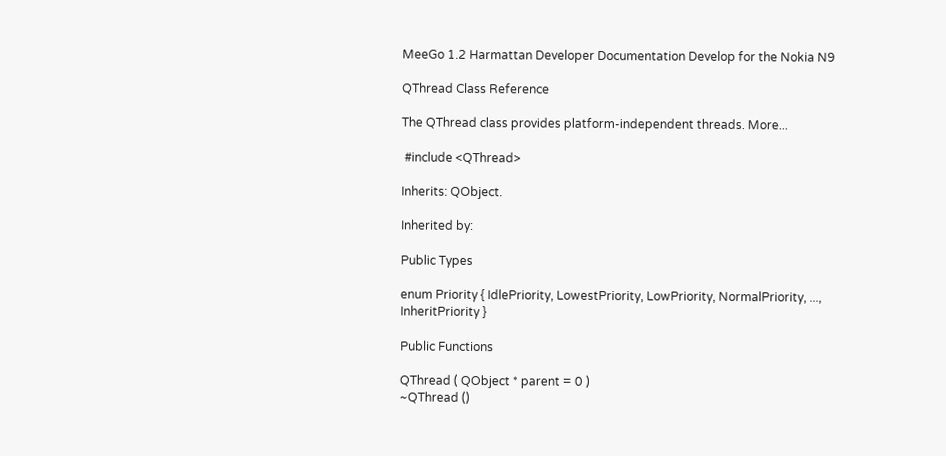MeeGo 1.2 Harmattan Developer Documentation Develop for the Nokia N9

QThread Class Reference

The QThread class provides platform-independent threads. More...

 #include <QThread>

Inherits: QObject.

Inherited by:

Public Types

enum Priority { IdlePriority, LowestPriority, LowPriority, NormalPriority, ..., InheritPriority }

Public Functions

QThread ( QObject * parent = 0 )
~QThread ()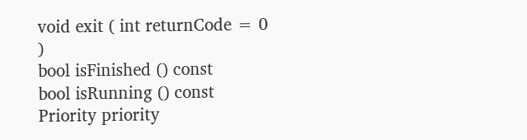void exit ( int returnCode = 0 )
bool isFinished () const
bool isRunning () const
Priority priority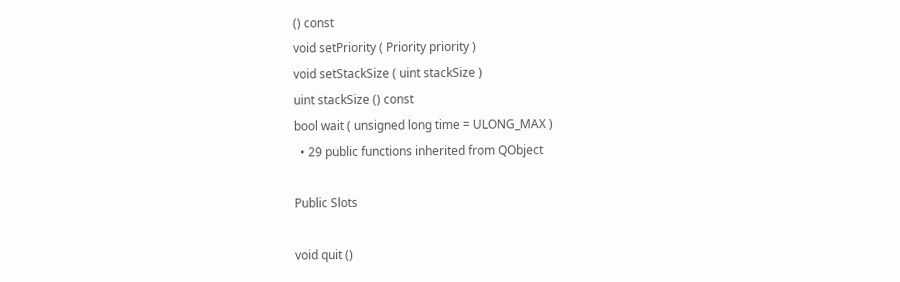() const
void setPriority ( Priority priority )
void setStackSize ( uint stackSize )
uint stackSize () const
bool wait ( unsigned long time = ULONG_MAX )
  • 29 public functions inherited from QObject

Public Slots

void quit ()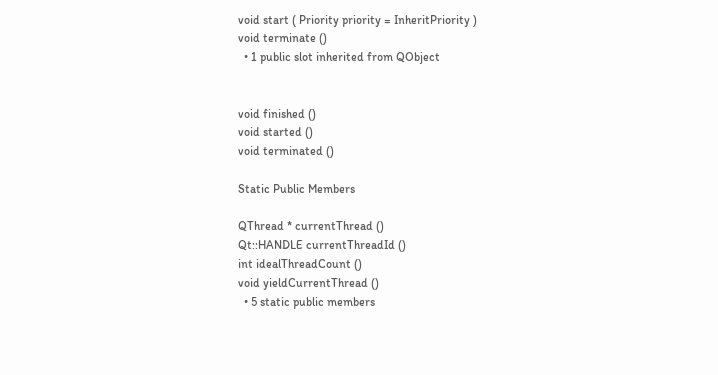void start ( Priority priority = InheritPriority )
void terminate ()
  • 1 public slot inherited from QObject


void finished ()
void started ()
void terminated ()

Static Public Members

QThread * currentThread ()
Qt::HANDLE currentThreadId ()
int idealThreadCount ()
void yieldCurrentThread ()
  • 5 static public members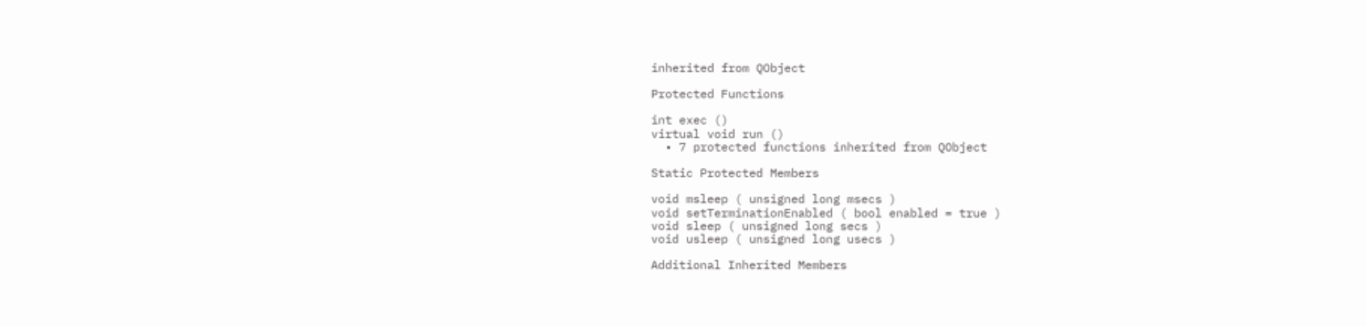inherited from QObject

Protected Functions

int exec ()
virtual void run ()
  • 7 protected functions inherited from QObject

Static Protected Members

void msleep ( unsigned long msecs )
void setTerminationEnabled ( bool enabled = true )
void sleep ( unsigned long secs )
void usleep ( unsigned long usecs )

Additional Inherited Members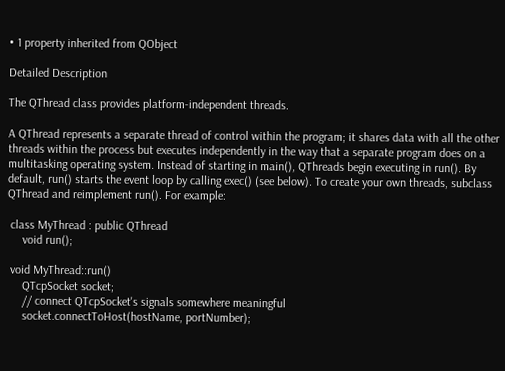• 1 property inherited from QObject

Detailed Description

The QThread class provides platform-independent threads.

A QThread represents a separate thread of control within the program; it shares data with all the other threads within the process but executes independently in the way that a separate program does on a multitasking operating system. Instead of starting in main(), QThreads begin executing in run(). By default, run() starts the event loop by calling exec() (see below). To create your own threads, subclass QThread and reimplement run(). For example:

 class MyThread : public QThread
     void run();

 void MyThread::run()
     QTcpSocket socket;
     // connect QTcpSocket's signals somewhere meaningful
     socket.connectToHost(hostName, portNumber);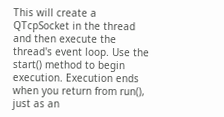This will create a QTcpSocket in the thread and then execute the thread's event loop. Use the start() method to begin execution. Execution ends when you return from run(), just as an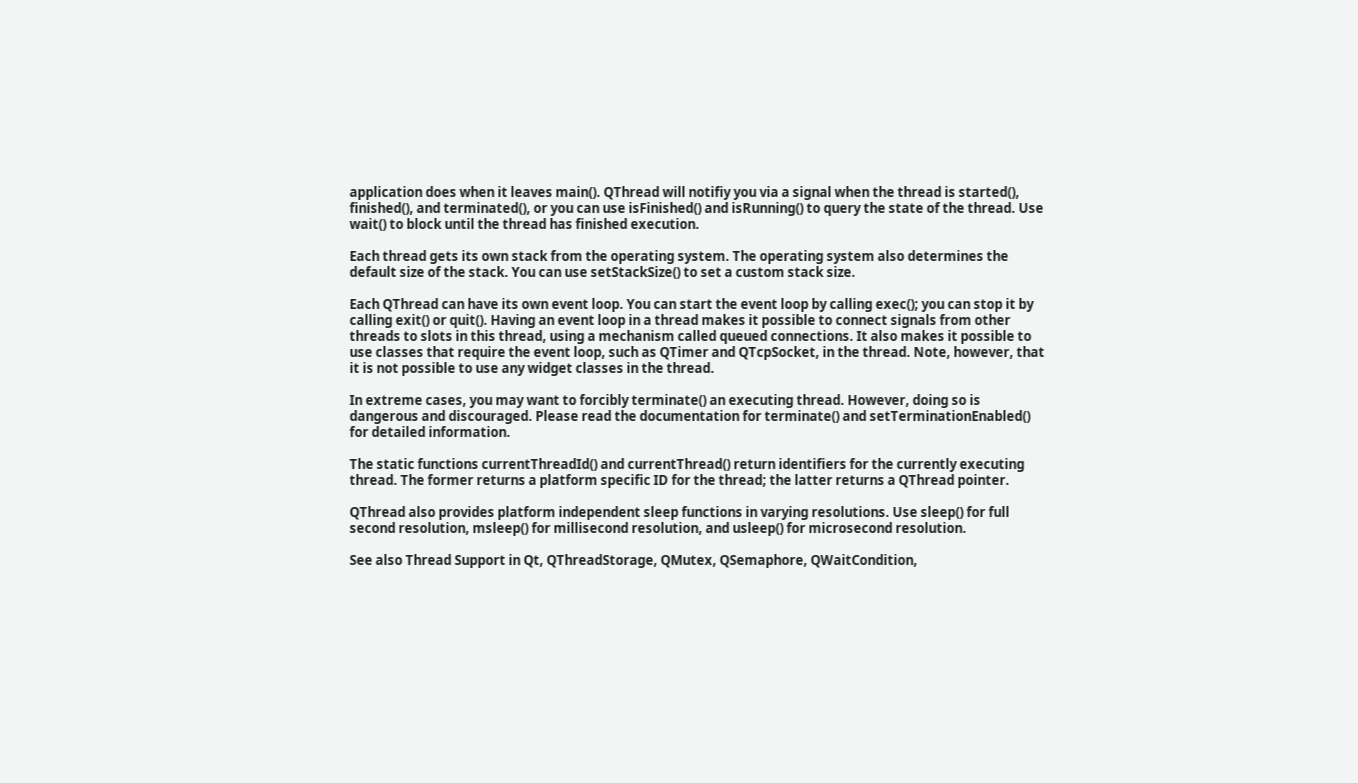application does when it leaves main(). QThread will notifiy you via a signal when the thread is started(), finished(), and terminated(), or you can use isFinished() and isRunning() to query the state of the thread. Use wait() to block until the thread has finished execution.

Each thread gets its own stack from the operating system. The operating system also determines the default size of the stack. You can use setStackSize() to set a custom stack size.

Each QThread can have its own event loop. You can start the event loop by calling exec(); you can stop it by calling exit() or quit(). Having an event loop in a thread makes it possible to connect signals from other threads to slots in this thread, using a mechanism called queued connections. It also makes it possible to use classes that require the event loop, such as QTimer and QTcpSocket, in the thread. Note, however, that it is not possible to use any widget classes in the thread.

In extreme cases, you may want to forcibly terminate() an executing thread. However, doing so is dangerous and discouraged. Please read the documentation for terminate() and setTerminationEnabled() for detailed information.

The static functions currentThreadId() and currentThread() return identifiers for the currently executing thread. The former returns a platform specific ID for the thread; the latter returns a QThread pointer.

QThread also provides platform independent sleep functions in varying resolutions. Use sleep() for full second resolution, msleep() for millisecond resolution, and usleep() for microsecond resolution.

See also Thread Support in Qt, QThreadStorage, QMutex, QSemaphore, QWaitCondition,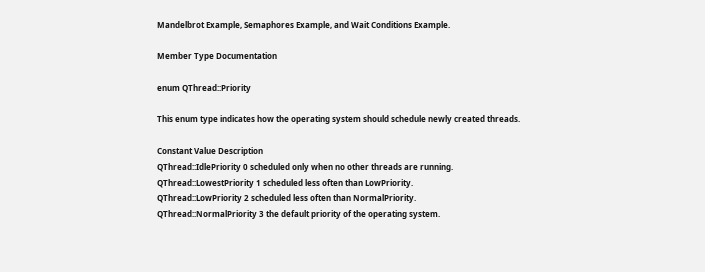Mandelbrot Example, Semaphores Example, and Wait Conditions Example.

Member Type Documentation

enum QThread::Priority

This enum type indicates how the operating system should schedule newly created threads.

Constant Value Description
QThread::IdlePriority 0 scheduled only when no other threads are running.
QThread::LowestPriority 1 scheduled less often than LowPriority.
QThread::LowPriority 2 scheduled less often than NormalPriority.
QThread::NormalPriority 3 the default priority of the operating system.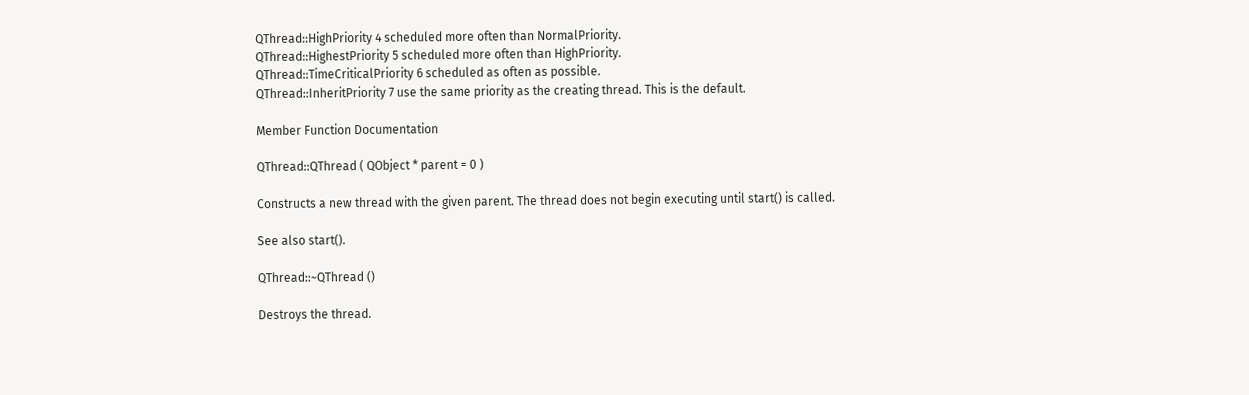QThread::HighPriority 4 scheduled more often than NormalPriority.
QThread::HighestPriority 5 scheduled more often than HighPriority.
QThread::TimeCriticalPriority 6 scheduled as often as possible.
QThread::InheritPriority 7 use the same priority as the creating thread. This is the default.

Member Function Documentation

QThread::QThread ( QObject * parent = 0 )

Constructs a new thread with the given parent. The thread does not begin executing until start() is called.

See also start().

QThread::~QThread ()

Destroys the thread.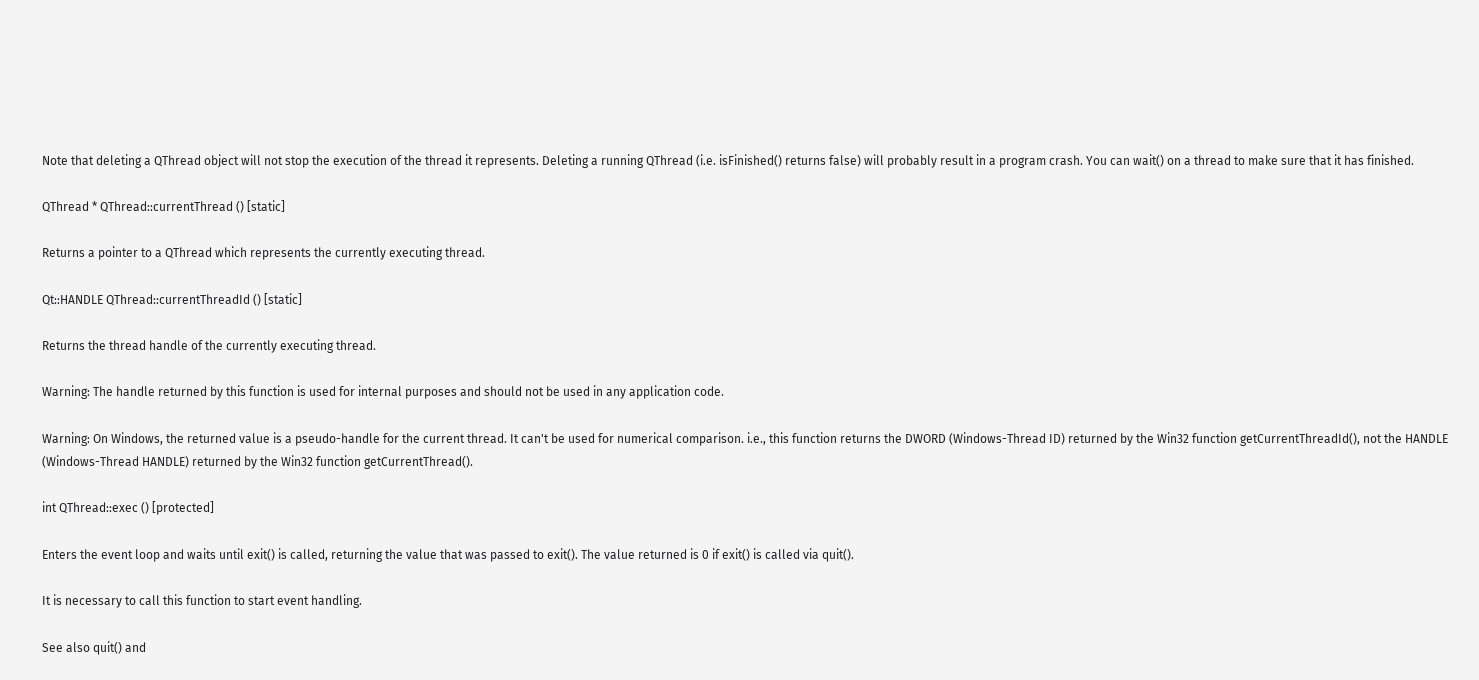Note that deleting a QThread object will not stop the execution of the thread it represents. Deleting a running QThread (i.e. isFinished() returns false) will probably result in a program crash. You can wait() on a thread to make sure that it has finished.

QThread * QThread::currentThread () [static]

Returns a pointer to a QThread which represents the currently executing thread.

Qt::HANDLE QThread::currentThreadId () [static]

Returns the thread handle of the currently executing thread.

Warning: The handle returned by this function is used for internal purposes and should not be used in any application code.

Warning: On Windows, the returned value is a pseudo-handle for the current thread. It can't be used for numerical comparison. i.e., this function returns the DWORD (Windows-Thread ID) returned by the Win32 function getCurrentThreadId(), not the HANDLE (Windows-Thread HANDLE) returned by the Win32 function getCurrentThread().

int QThread::exec () [protected]

Enters the event loop and waits until exit() is called, returning the value that was passed to exit(). The value returned is 0 if exit() is called via quit().

It is necessary to call this function to start event handling.

See also quit() and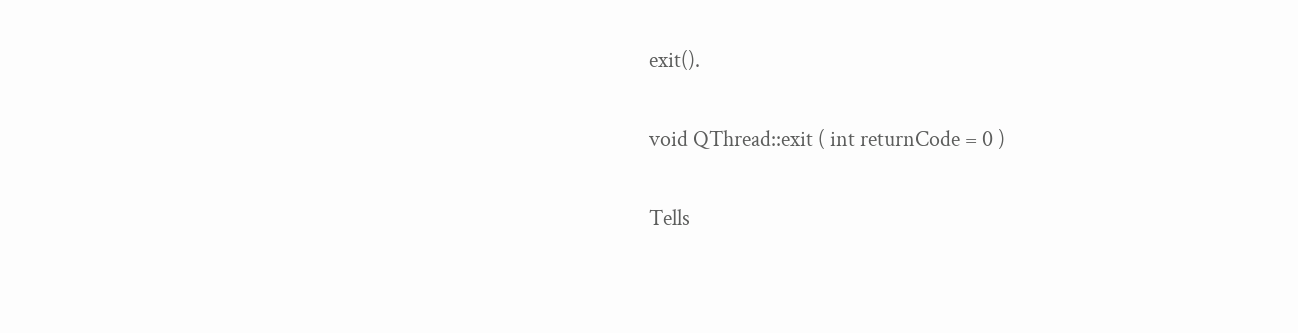exit().

void QThread::exit ( int returnCode = 0 )

Tells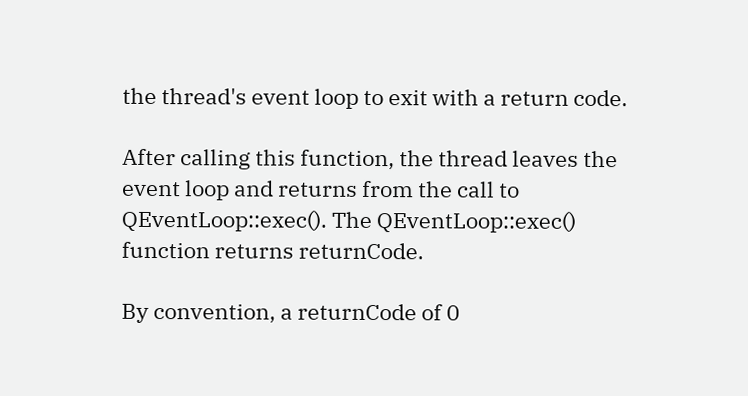the thread's event loop to exit with a return code.

After calling this function, the thread leaves the event loop and returns from the call to QEventLoop::exec(). The QEventLoop::exec() function returns returnCode.

By convention, a returnCode of 0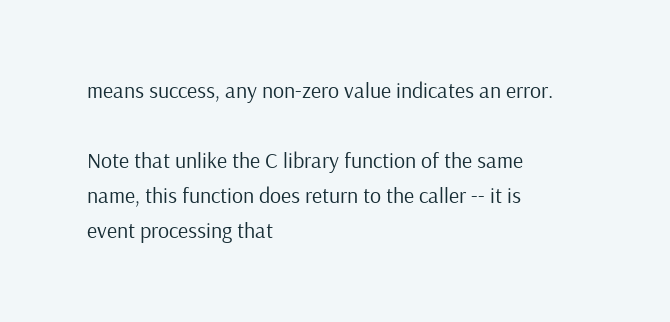means success, any non-zero value indicates an error.

Note that unlike the C library function of the same name, this function does return to the caller -- it is event processing that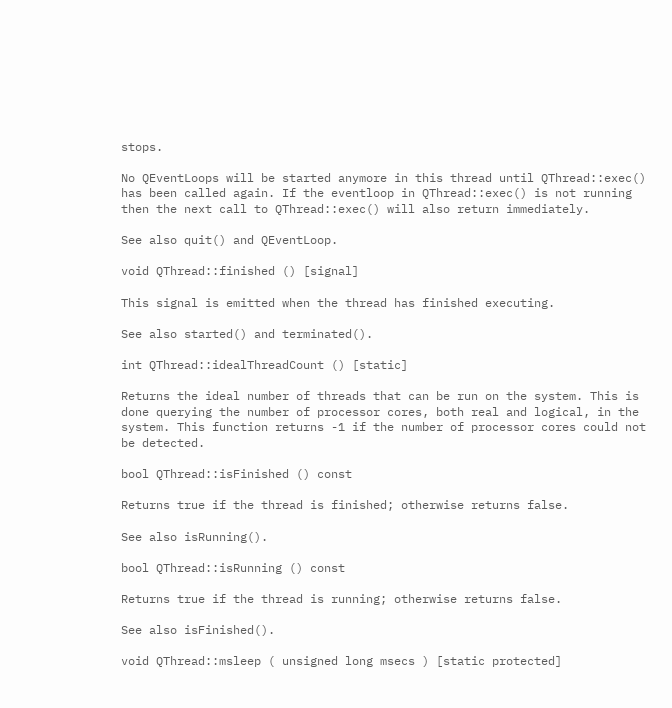stops.

No QEventLoops will be started anymore in this thread until QThread::exec() has been called again. If the eventloop in QThread::exec() is not running then the next call to QThread::exec() will also return immediately.

See also quit() and QEventLoop.

void QThread::finished () [signal]

This signal is emitted when the thread has finished executing.

See also started() and terminated().

int QThread::idealThreadCount () [static]

Returns the ideal number of threads that can be run on the system. This is done querying the number of processor cores, both real and logical, in the system. This function returns -1 if the number of processor cores could not be detected.

bool QThread::isFinished () const

Returns true if the thread is finished; otherwise returns false.

See also isRunning().

bool QThread::isRunning () const

Returns true if the thread is running; otherwise returns false.

See also isFinished().

void QThread::msleep ( unsigned long msecs ) [static protected]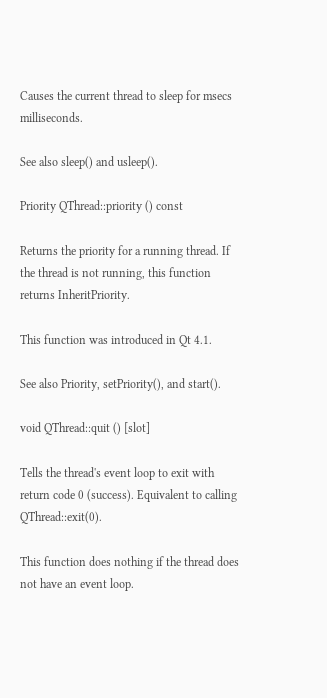Causes the current thread to sleep for msecs milliseconds.

See also sleep() and usleep().

Priority QThread::priority () const

Returns the priority for a running thread. If the thread is not running, this function returns InheritPriority.

This function was introduced in Qt 4.1.

See also Priority, setPriority(), and start().

void QThread::quit () [slot]

Tells the thread's event loop to exit with return code 0 (success). Equivalent to calling QThread::exit(0).

This function does nothing if the thread does not have an event loop.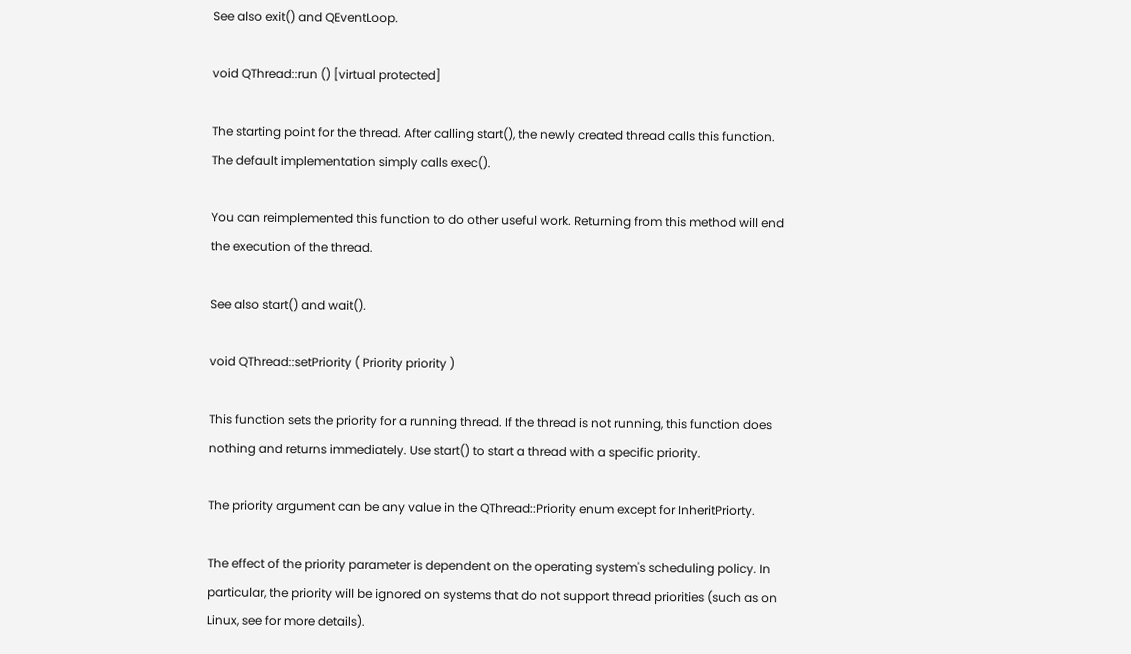See also exit() and QEventLoop.

void QThread::run () [virtual protected]

The starting point for the thread. After calling start(), the newly created thread calls this function. The default implementation simply calls exec().

You can reimplemented this function to do other useful work. Returning from this method will end the execution of the thread.

See also start() and wait().

void QThread::setPriority ( Priority priority )

This function sets the priority for a running thread. If the thread is not running, this function does nothing and returns immediately. Use start() to start a thread with a specific priority.

The priority argument can be any value in the QThread::Priority enum except for InheritPriorty.

The effect of the priority parameter is dependent on the operating system's scheduling policy. In particular, the priority will be ignored on systems that do not support thread priorities (such as on Linux, see for more details).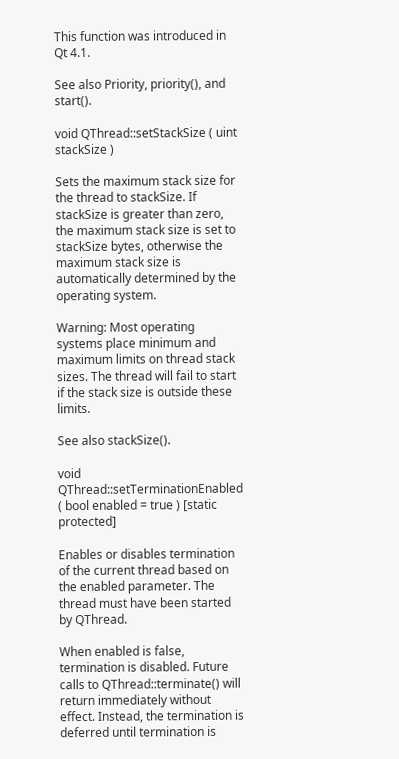This function was introduced in Qt 4.1.

See also Priority, priority(), and start().

void QThread::setStackSize ( uint stackSize )

Sets the maximum stack size for the thread to stackSize. If stackSize is greater than zero, the maximum stack size is set to stackSize bytes, otherwise the maximum stack size is automatically determined by the operating system.

Warning: Most operating systems place minimum and maximum limits on thread stack sizes. The thread will fail to start if the stack size is outside these limits.

See also stackSize().

void QThread::setTerminationEnabled ( bool enabled = true ) [static protected]

Enables or disables termination of the current thread based on the enabled parameter. The thread must have been started by QThread.

When enabled is false, termination is disabled. Future calls to QThread::terminate() will return immediately without effect. Instead, the termination is deferred until termination is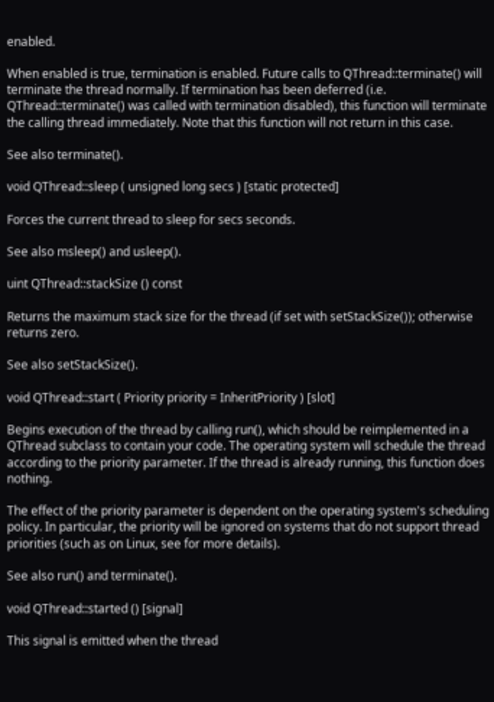enabled.

When enabled is true, termination is enabled. Future calls to QThread::terminate() will terminate the thread normally. If termination has been deferred (i.e. QThread::terminate() was called with termination disabled), this function will terminate the calling thread immediately. Note that this function will not return in this case.

See also terminate().

void QThread::sleep ( unsigned long secs ) [static protected]

Forces the current thread to sleep for secs seconds.

See also msleep() and usleep().

uint QThread::stackSize () const

Returns the maximum stack size for the thread (if set with setStackSize()); otherwise returns zero.

See also setStackSize().

void QThread::start ( Priority priority = InheritPriority ) [slot]

Begins execution of the thread by calling run(), which should be reimplemented in a QThread subclass to contain your code. The operating system will schedule the thread according to the priority parameter. If the thread is already running, this function does nothing.

The effect of the priority parameter is dependent on the operating system's scheduling policy. In particular, the priority will be ignored on systems that do not support thread priorities (such as on Linux, see for more details).

See also run() and terminate().

void QThread::started () [signal]

This signal is emitted when the thread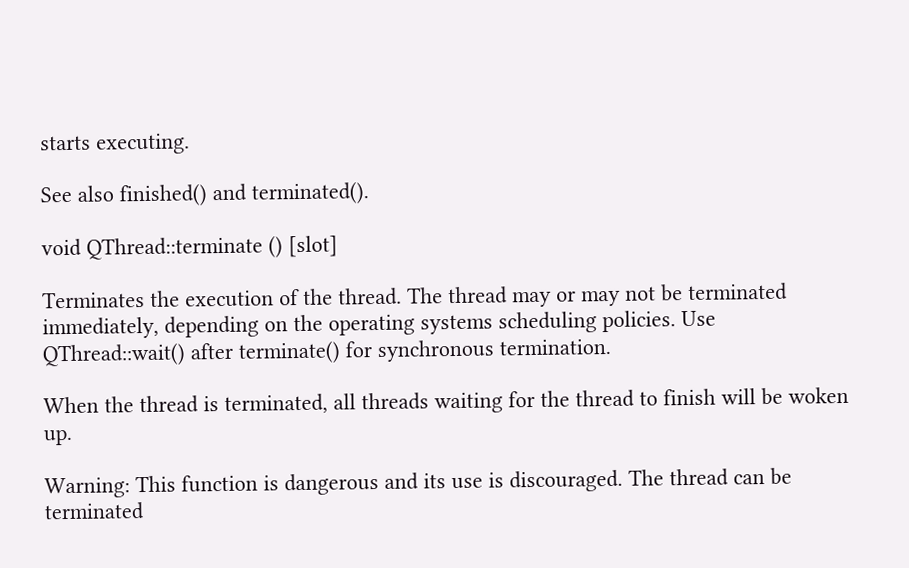starts executing.

See also finished() and terminated().

void QThread::terminate () [slot]

Terminates the execution of the thread. The thread may or may not be terminated immediately, depending on the operating systems scheduling policies. Use QThread::wait() after terminate() for synchronous termination.

When the thread is terminated, all threads waiting for the thread to finish will be woken up.

Warning: This function is dangerous and its use is discouraged. The thread can be terminated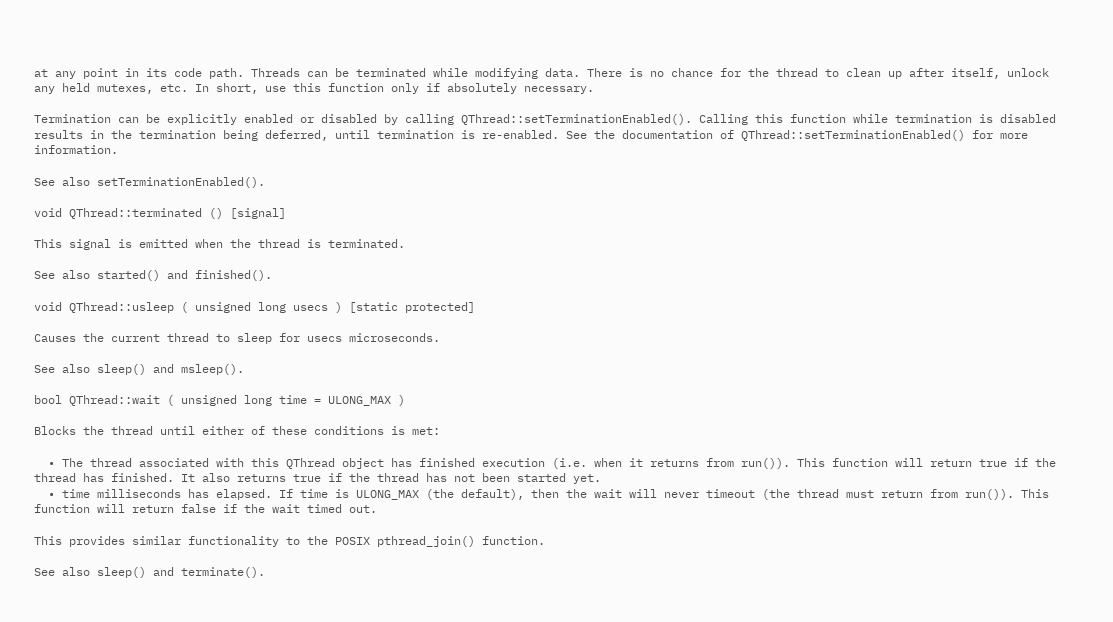at any point in its code path. Threads can be terminated while modifying data. There is no chance for the thread to clean up after itself, unlock any held mutexes, etc. In short, use this function only if absolutely necessary.

Termination can be explicitly enabled or disabled by calling QThread::setTerminationEnabled(). Calling this function while termination is disabled results in the termination being deferred, until termination is re-enabled. See the documentation of QThread::setTerminationEnabled() for more information.

See also setTerminationEnabled().

void QThread::terminated () [signal]

This signal is emitted when the thread is terminated.

See also started() and finished().

void QThread::usleep ( unsigned long usecs ) [static protected]

Causes the current thread to sleep for usecs microseconds.

See also sleep() and msleep().

bool QThread::wait ( unsigned long time = ULONG_MAX )

Blocks the thread until either of these conditions is met:

  • The thread associated with this QThread object has finished execution (i.e. when it returns from run()). This function will return true if the thread has finished. It also returns true if the thread has not been started yet.
  • time milliseconds has elapsed. If time is ULONG_MAX (the default), then the wait will never timeout (the thread must return from run()). This function will return false if the wait timed out.

This provides similar functionality to the POSIX pthread_join() function.

See also sleep() and terminate().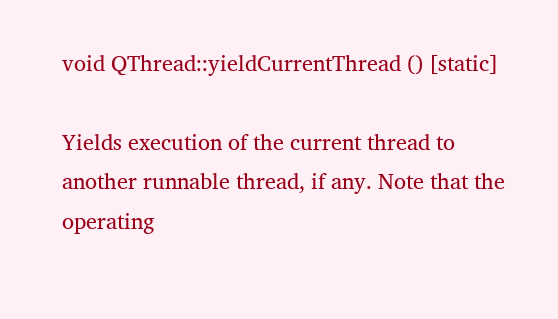void QThread::yieldCurrentThread () [static]

Yields execution of the current thread to another runnable thread, if any. Note that the operating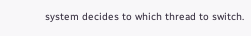system decides to which thread to switch.